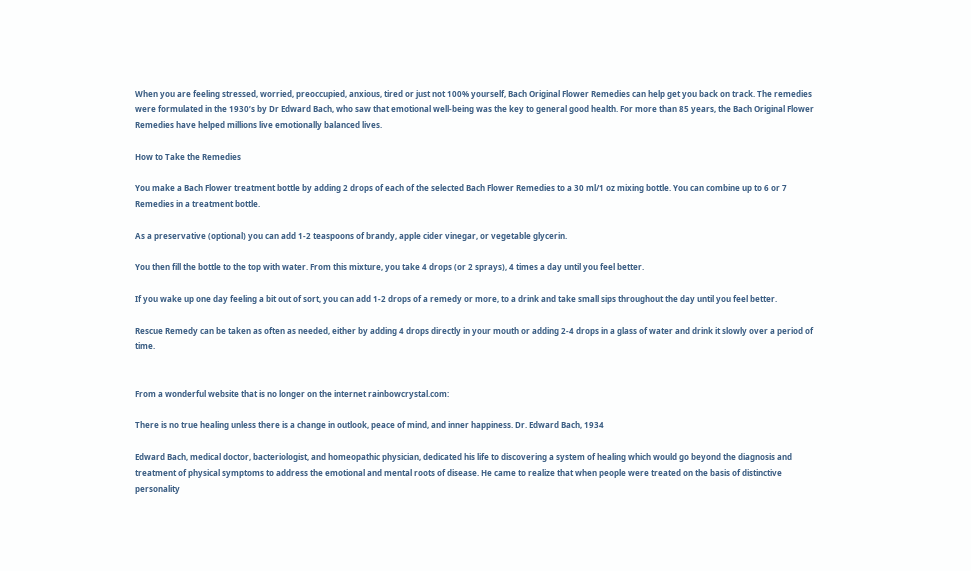When you are feeling stressed, worried, preoccupied, anxious, tired or just not 100% yourself, Bach Original Flower Remedies can help get you back on track. The remedies were formulated in the 1930’s by Dr Edward Bach, who saw that emotional well-being was the key to general good health. For more than 85 years, the Bach Original Flower Remedies have helped millions live emotionally balanced lives.

How to Take the Remedies

You make a Bach Flower treatment bottle by adding 2 drops of each of the selected Bach Flower Remedies to a 30 ml/1 oz mixing bottle. You can combine up to 6 or 7 Remedies in a treatment bottle.

As a preservative (optional) you can add 1-2 teaspoons of brandy, apple cider vinegar, or vegetable glycerin.

You then fill the bottle to the top with water. From this mixture, you take 4 drops (or 2 sprays), 4 times a day until you feel better.

If you wake up one day feeling a bit out of sort, you can add 1-2 drops of a remedy or more, to a drink and take small sips throughout the day until you feel better.

Rescue Remedy can be taken as often as needed, either by adding 4 drops directly in your mouth or adding 2-4 drops in a glass of water and drink it slowly over a period of time.


From a wonderful website that is no longer on the internet rainbowcrystal.com:

There is no true healing unless there is a change in outlook, peace of mind, and inner happiness. Dr. Edward Bach, 1934

Edward Bach, medical doctor, bacteriologist, and homeopathic physician, dedicated his life to discovering a system of healing which would go beyond the diagnosis and treatment of physical symptoms to address the emotional and mental roots of disease. He came to realize that when people were treated on the basis of distinctive personality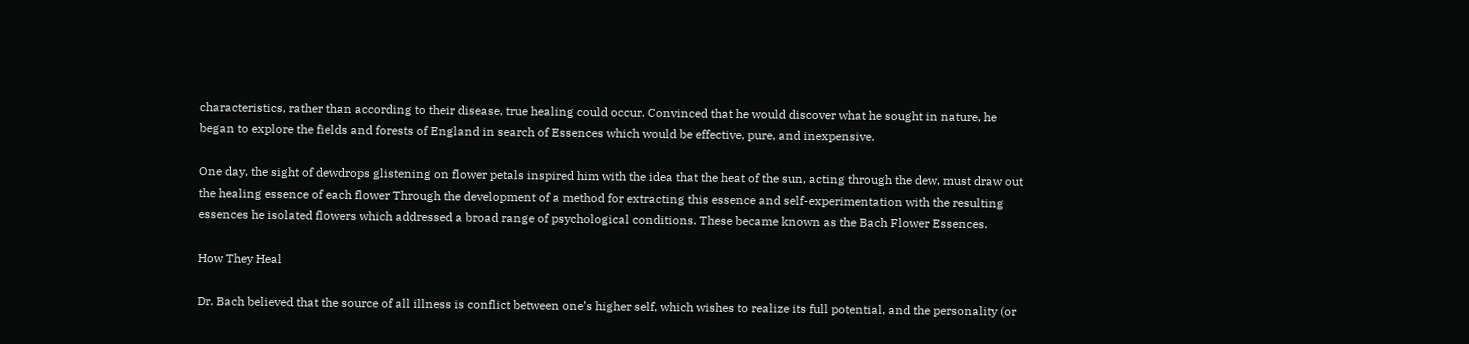characteristics, rather than according to their disease, true healing could occur. Convinced that he would discover what he sought in nature, he began to explore the fields and forests of England in search of Essences which would be effective, pure, and inexpensive.

One day, the sight of dewdrops glistening on flower petals inspired him with the idea that the heat of the sun, acting through the dew, must draw out the healing essence of each flower Through the development of a method for extracting this essence and self-experimentation with the resulting essences he isolated flowers which addressed a broad range of psychological conditions. These became known as the Bach Flower Essences.

How They Heal

Dr. Bach believed that the source of all illness is conflict between one’s higher self, which wishes to realize its full potential, and the personality (or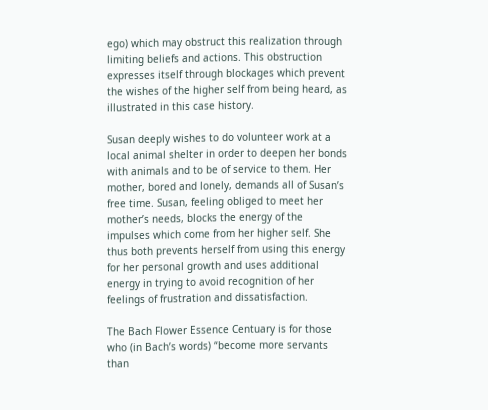ego) which may obstruct this realization through limiting beliefs and actions. This obstruction expresses itself through blockages which prevent the wishes of the higher self from being heard, as illustrated in this case history.

Susan deeply wishes to do volunteer work at a local animal shelter in order to deepen her bonds with animals and to be of service to them. Her mother, bored and lonely, demands all of Susan’s free time. Susan, feeling obliged to meet her mother’s needs, blocks the energy of the impulses which come from her higher self. She thus both prevents herself from using this energy for her personal growth and uses additional energy in trying to avoid recognition of her feelings of frustration and dissatisfaction.

The Bach Flower Essence Centuary is for those who (in Bach’s words) “become more servants than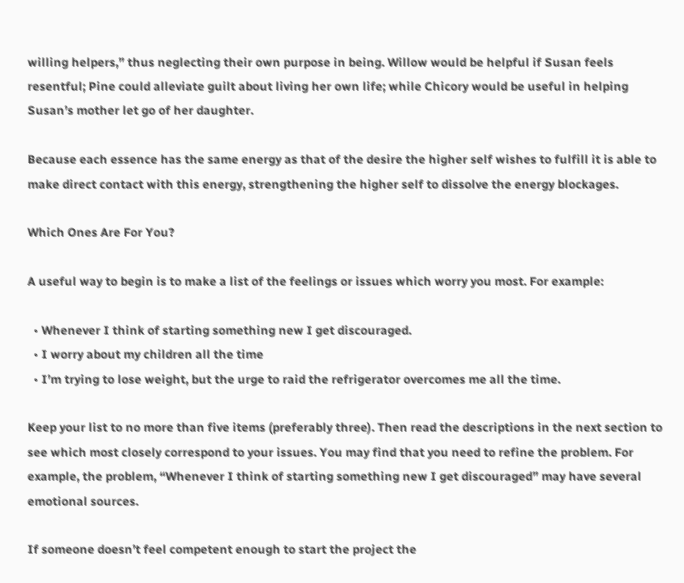willing helpers,” thus neglecting their own purpose in being. Willow would be helpful if Susan feels resentful; Pine could alleviate guilt about living her own life; while Chicory would be useful in helping Susan’s mother let go of her daughter.

Because each essence has the same energy as that of the desire the higher self wishes to fulfill it is able to make direct contact with this energy, strengthening the higher self to dissolve the energy blockages.

Which Ones Are For You?

A useful way to begin is to make a list of the feelings or issues which worry you most. For example:

  • Whenever I think of starting something new I get discouraged.
  • I worry about my children all the time
  • I’m trying to lose weight, but the urge to raid the refrigerator overcomes me all the time.

Keep your list to no more than five items (preferably three). Then read the descriptions in the next section to see which most closely correspond to your issues. You may find that you need to refine the problem. For example, the problem, “Whenever I think of starting something new I get discouraged” may have several emotional sources.

If someone doesn’t feel competent enough to start the project the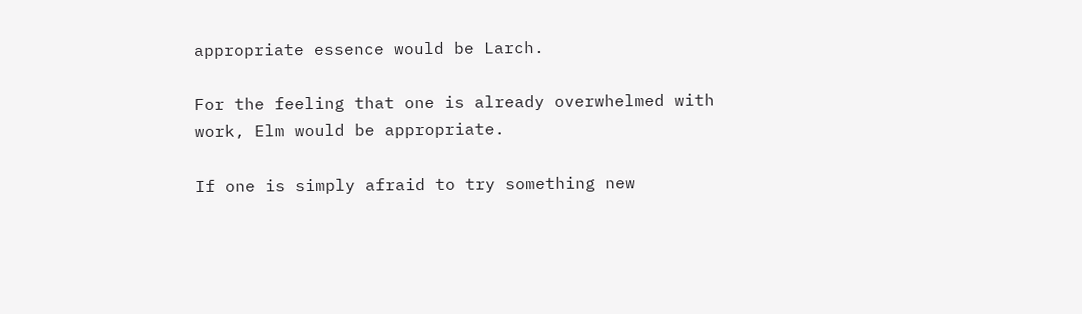appropriate essence would be Larch.

For the feeling that one is already overwhelmed with work, Elm would be appropriate.

If one is simply afraid to try something new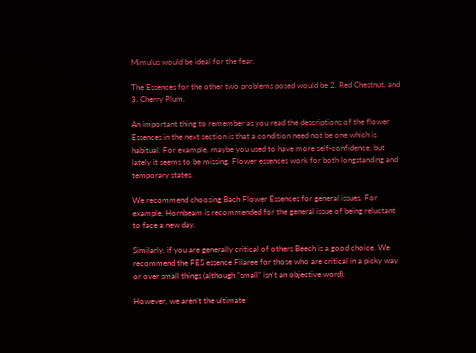Mimulus would be ideal for the fear.

The Essences for the other two problems posed would be 2. Red Chestnut, and 3. Cherry Plum.

An important thing to remember as you read the descriptions of the flower Essences in the next section is that a condition need not be one which is habitual. For example, maybe you used to have more self-confidence, but lately it seems to be missing. Flower essences work for both longstanding and temporary states.

We recommend choosing Bach Flower Essences for general issues. For example, Hornbeam is recommended for the general issue of being reluctant to face a new day.

Similarly, if you are generally critical of others Beech is a good choice. We recommend the FES essence Filaree for those who are critical in a picky way or over small things (although “small” isn’t an objective word).

However, we aren’t the ultimate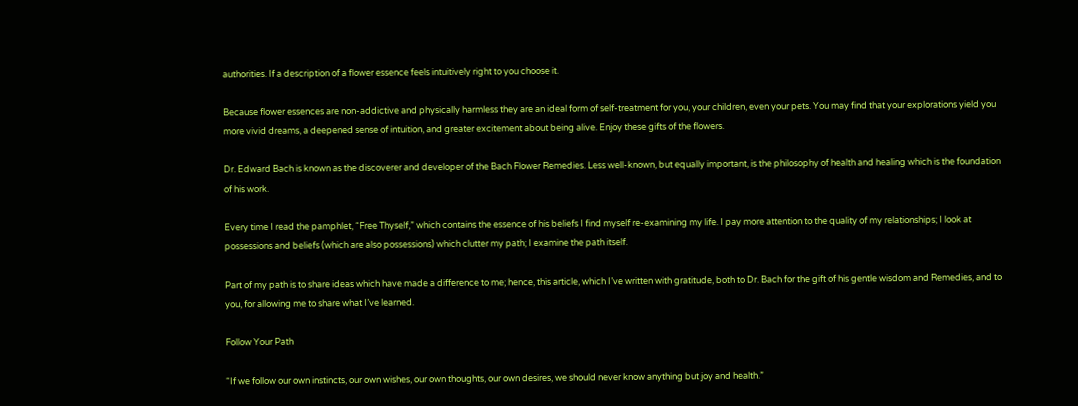authorities. If a description of a flower essence feels intuitively right to you choose it.

Because flower essences are non-addictive and physically harmless they are an ideal form of self-treatment for you, your children, even your pets. You may find that your explorations yield you more vivid dreams, a deepened sense of intuition, and greater excitement about being alive. Enjoy these gifts of the flowers.

Dr. Edward Bach is known as the discoverer and developer of the Bach Flower Remedies. Less well-known, but equally important, is the philosophy of health and healing which is the foundation of his work.

Every time I read the pamphlet, “Free Thyself,” which contains the essence of his beliefs I find myself re-examining my life. I pay more attention to the quality of my relationships; I look at possessions and beliefs (which are also possessions) which clutter my path; I examine the path itself.

Part of my path is to share ideas which have made a difference to me; hence, this article, which I’ve written with gratitude, both to Dr. Bach for the gift of his gentle wisdom and Remedies, and to you, for allowing me to share what I’ve learned.

Follow Your Path

“If we follow our own instincts, our own wishes, our own thoughts, our own desires, we should never know anything but joy and health.”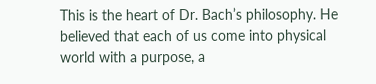This is the heart of Dr. Bach’s philosophy. He believed that each of us come into physical world with a purpose, a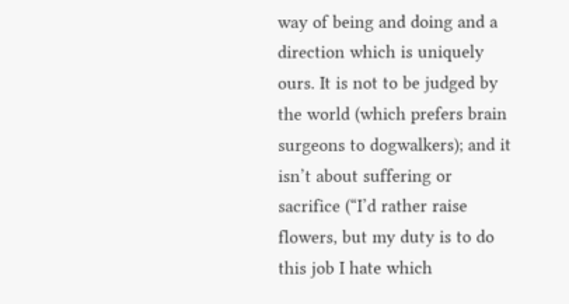way of being and doing and a direction which is uniquely ours. It is not to be judged by the world (which prefers brain surgeons to dogwalkers); and it isn’t about suffering or sacrifice (“I’d rather raise flowers, but my duty is to do this job I hate which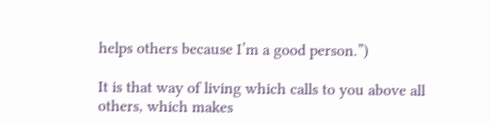helps others because I’m a good person.”)

It is that way of living which calls to you above all others, which makes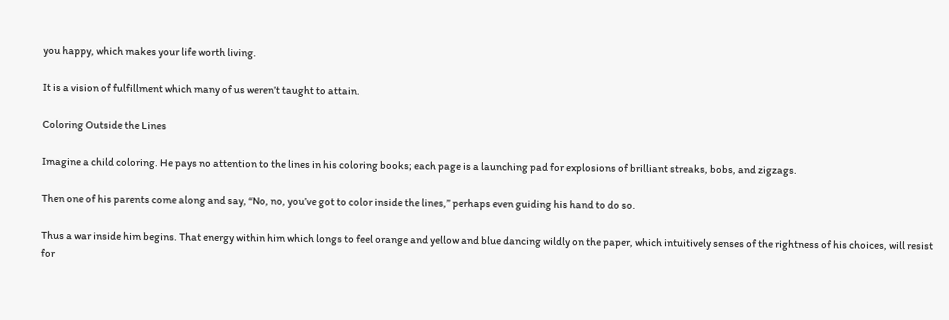you happy, which makes your life worth living.

It is a vision of fulfillment which many of us weren’t taught to attain.

Coloring Outside the Lines

Imagine a child coloring. He pays no attention to the lines in his coloring books; each page is a launching pad for explosions of brilliant streaks, bobs, and zigzags.

Then one of his parents come along and say, “No, no, you’ve got to color inside the lines,” perhaps even guiding his hand to do so.

Thus a war inside him begins. That energy within him which longs to feel orange and yellow and blue dancing wildly on the paper, which intuitively senses of the rightness of his choices, will resist for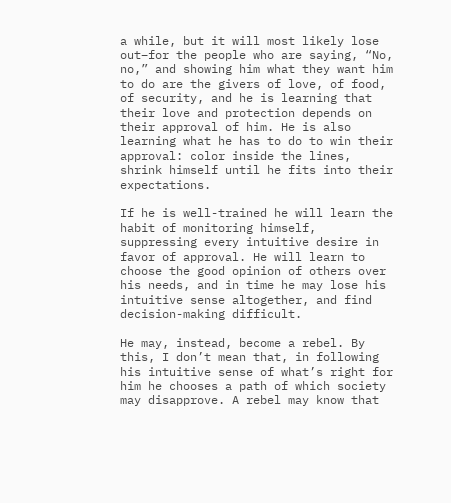a while, but it will most likely lose out–for the people who are saying, “No, no,” and showing him what they want him to do are the givers of love, of food, of security, and he is learning that their love and protection depends on their approval of him. He is also learning what he has to do to win their approval: color inside the lines, shrink himself until he fits into their expectations.

If he is well-trained he will learn the habit of monitoring himself, suppressing every intuitive desire in favor of approval. He will learn to choose the good opinion of others over his needs, and in time he may lose his intuitive sense altogether, and find decision-making difficult.

He may, instead, become a rebel. By this, I don’t mean that, in following his intuitive sense of what’s right for him he chooses a path of which society may disapprove. A rebel may know that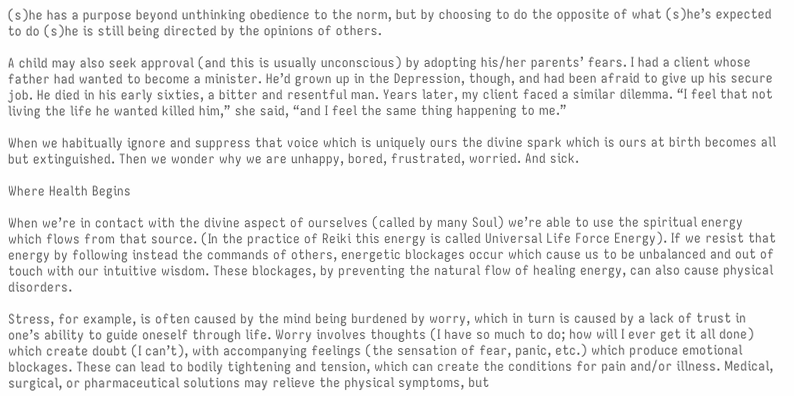(s)he has a purpose beyond unthinking obedience to the norm, but by choosing to do the opposite of what (s)he’s expected to do (s)he is still being directed by the opinions of others.

A child may also seek approval (and this is usually unconscious) by adopting his/her parents’ fears. I had a client whose father had wanted to become a minister. He’d grown up in the Depression, though, and had been afraid to give up his secure job. He died in his early sixties, a bitter and resentful man. Years later, my client faced a similar dilemma. “I feel that not living the life he wanted killed him,” she said, “and I feel the same thing happening to me.”

When we habitually ignore and suppress that voice which is uniquely ours the divine spark which is ours at birth becomes all but extinguished. Then we wonder why we are unhappy, bored, frustrated, worried. And sick.

Where Health Begins

When we’re in contact with the divine aspect of ourselves (called by many Soul) we’re able to use the spiritual energy which flows from that source. (In the practice of Reiki this energy is called Universal Life Force Energy). If we resist that energy by following instead the commands of others, energetic blockages occur which cause us to be unbalanced and out of touch with our intuitive wisdom. These blockages, by preventing the natural flow of healing energy, can also cause physical disorders.

Stress, for example, is often caused by the mind being burdened by worry, which in turn is caused by a lack of trust in one’s ability to guide oneself through life. Worry involves thoughts (I have so much to do; how will I ever get it all done) which create doubt (I can’t), with accompanying feelings (the sensation of fear, panic, etc.) which produce emotional blockages. These can lead to bodily tightening and tension, which can create the conditions for pain and/or illness. Medical, surgical, or pharmaceutical solutions may relieve the physical symptoms, but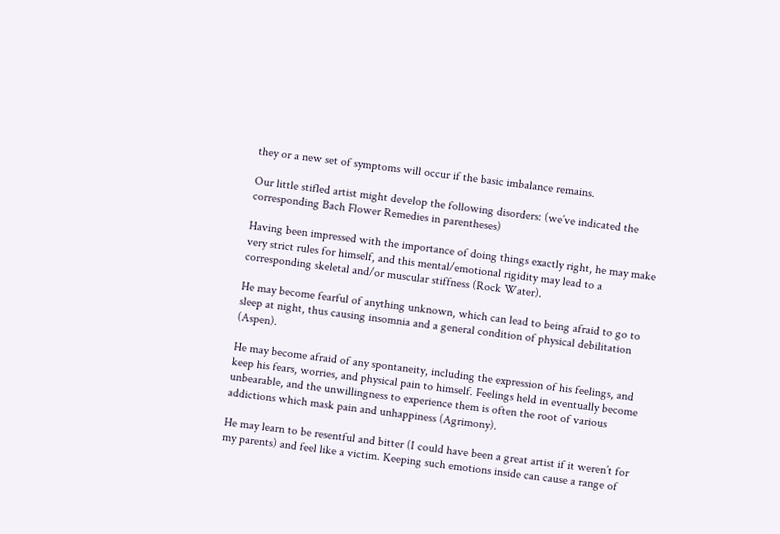they or a new set of symptoms will occur if the basic imbalance remains.

Our little stifled artist might develop the following disorders: (we’ve indicated the corresponding Bach Flower Remedies in parentheses)

Having been impressed with the importance of doing things exactly right, he may make very strict rules for himself, and this mental/emotional rigidity may lead to a corresponding skeletal and/or muscular stiffness (Rock Water).

He may become fearful of anything unknown, which can lead to being afraid to go to sleep at night, thus causing insomnia and a general condition of physical debilitation (Aspen).

He may become afraid of any spontaneity, including the expression of his feelings, and keep his fears, worries, and physical pain to himself. Feelings held in eventually become unbearable, and the unwillingness to experience them is often the root of various addictions which mask pain and unhappiness (Agrimony).

He may learn to be resentful and bitter (I could have been a great artist if it weren’t for my parents) and feel like a victim. Keeping such emotions inside can cause a range of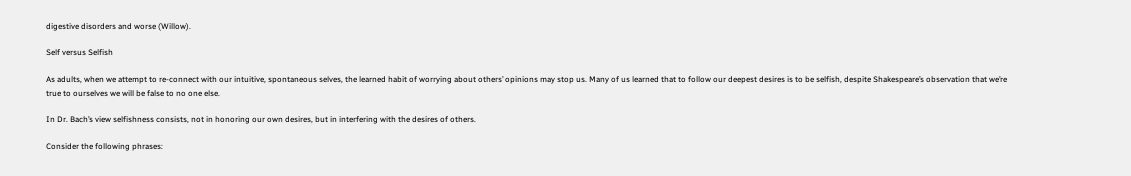digestive disorders and worse (Willow).

Self versus Selfish

As adults, when we attempt to re-connect with our intuitive, spontaneous selves, the learned habit of worrying about others’ opinions may stop us. Many of us learned that to follow our deepest desires is to be selfish, despite Shakespeare’s observation that we’re true to ourselves we will be false to no one else.

In Dr. Bach’s view selfishness consists, not in honoring our own desires, but in interfering with the desires of others.

Consider the following phrases: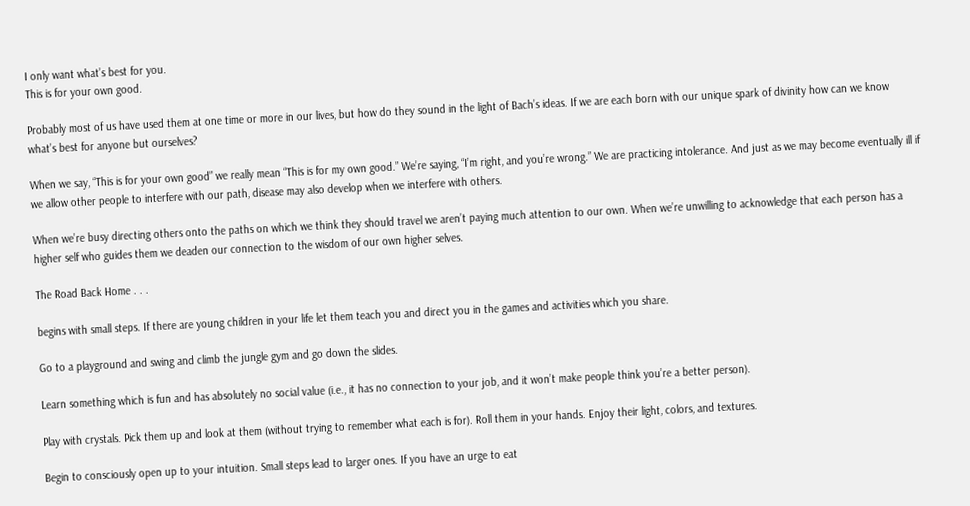I only want what’s best for you.
This is for your own good.

Probably most of us have used them at one time or more in our lives, but how do they sound in the light of Bach’s ideas. If we are each born with our unique spark of divinity how can we know what’s best for anyone but ourselves?

When we say, “This is for your own good” we really mean “This is for my own good.” We’re saying, “I’m right, and you’re wrong.” We are practicing intolerance. And just as we may become eventually ill if we allow other people to interfere with our path, disease may also develop when we interfere with others.

When we’re busy directing others onto the paths on which we think they should travel we aren’t paying much attention to our own. When we’re unwilling to acknowledge that each person has a higher self who guides them we deaden our connection to the wisdom of our own higher selves.

The Road Back Home . . .

begins with small steps. If there are young children in your life let them teach you and direct you in the games and activities which you share.

Go to a playground and swing and climb the jungle gym and go down the slides.

Learn something which is fun and has absolutely no social value (i.e., it has no connection to your job, and it won’t make people think you’re a better person).

Play with crystals. Pick them up and look at them (without trying to remember what each is for). Roll them in your hands. Enjoy their light, colors, and textures.

Begin to consciously open up to your intuition. Small steps lead to larger ones. If you have an urge to eat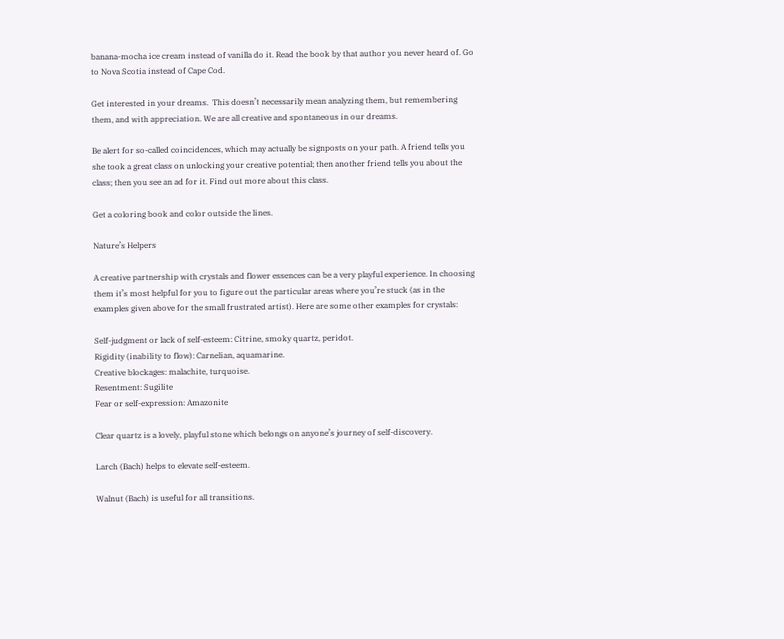banana-mocha ice cream instead of vanilla do it. Read the book by that author you never heard of. Go to Nova Scotia instead of Cape Cod.

Get interested in your dreams.  This doesn’t necessarily mean analyzing them, but remembering them, and with appreciation. We are all creative and spontaneous in our dreams.

Be alert for so-called coincidences, which may actually be signposts on your path. A friend tells you she took a great class on unlocking your creative potential; then another friend tells you about the class; then you see an ad for it. Find out more about this class.

Get a coloring book and color outside the lines.

Nature’s Helpers

A creative partnership with crystals and flower essences can be a very playful experience. In choosing them it’s most helpful for you to figure out the particular areas where you’re stuck (as in the examples given above for the small frustrated artist). Here are some other examples for crystals:

Self-judgment or lack of self-esteem: Citrine, smoky quartz, peridot.
Rigidity (inability to flow): Carnelian, aquamarine.
Creative blockages: malachite, turquoise.
Resentment: Sugilite
Fear or self-expression: Amazonite

Clear quartz is a lovely, playful stone which belongs on anyone’s journey of self-discovery.

Larch (Bach) helps to elevate self-esteem.

Walnut (Bach) is useful for all transitions.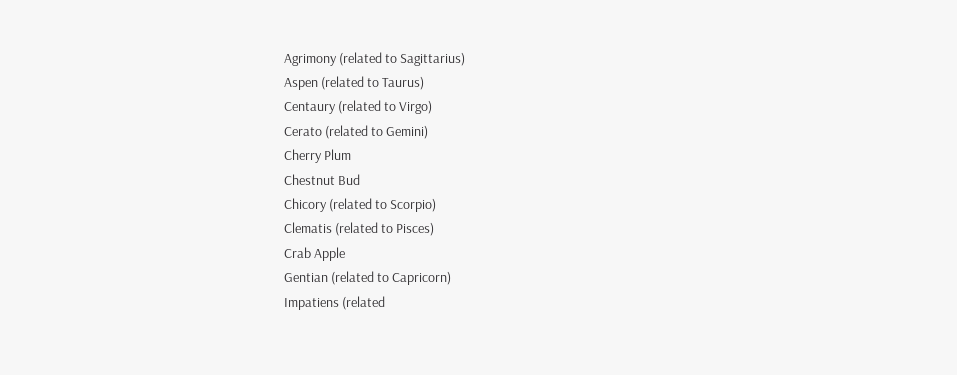Agrimony (related to Sagittarius)
Aspen (related to Taurus)
Centaury (related to Virgo)
Cerato (related to Gemini)
Cherry Plum
Chestnut Bud
Chicory (related to Scorpio)
Clematis (related to Pisces)
Crab Apple
Gentian (related to Capricorn)
Impatiens (related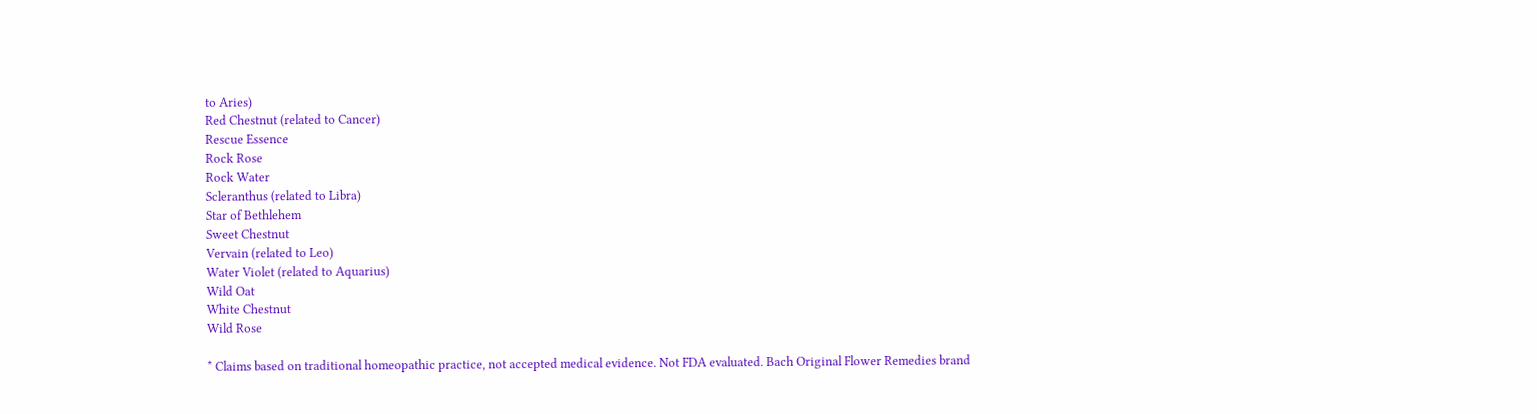to Aries)
Red Chestnut (related to Cancer)
Rescue Essence
Rock Rose
Rock Water
Scleranthus (related to Libra)
Star of Bethlehem
Sweet Chestnut
Vervain (related to Leo)
Water Violet (related to Aquarius)
Wild Oat
White Chestnut
Wild Rose

* Claims based on traditional homeopathic practice, not accepted medical evidence. Not FDA evaluated. Bach Original Flower Remedies brand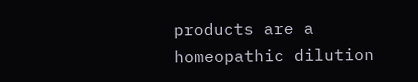products are a homeopathic dilution